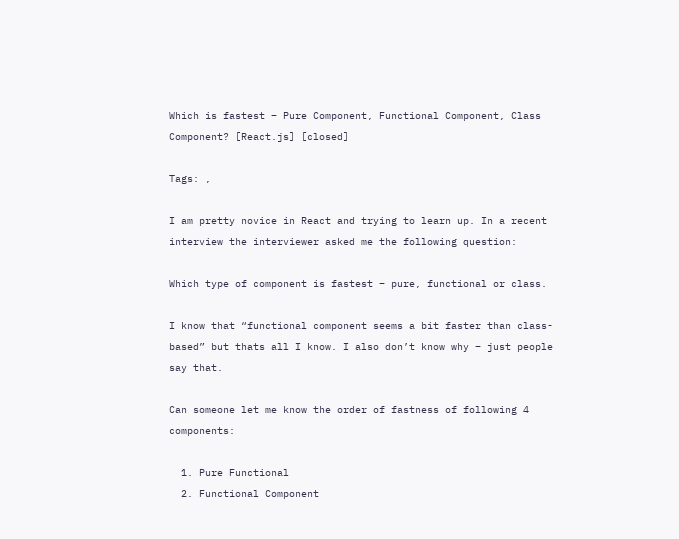Which is fastest – Pure Component, Functional Component, Class Component? [React.js] [closed]

Tags: ,

I am pretty novice in React and trying to learn up. In a recent interview the interviewer asked me the following question:

Which type of component is fastest – pure, functional or class.

I know that “functional component seems a bit faster than class-based” but thats all I know. I also don’t know why – just people say that.

Can someone let me know the order of fastness of following 4 components:

  1. Pure Functional
  2. Functional Component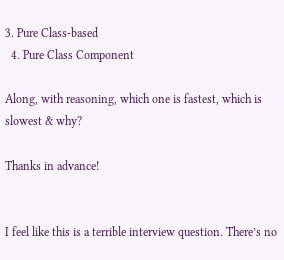3. Pure Class-based
  4. Pure Class Component

Along, with reasoning, which one is fastest, which is slowest & why?

Thanks in advance!


I feel like this is a terrible interview question. There’s no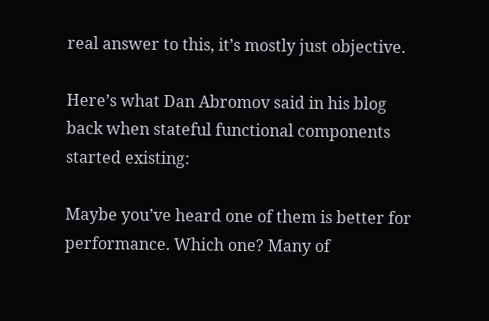real answer to this, it’s mostly just objective.

Here’s what Dan Abromov said in his blog back when stateful functional components started existing:

Maybe you’ve heard one of them is better for performance. Which one? Many of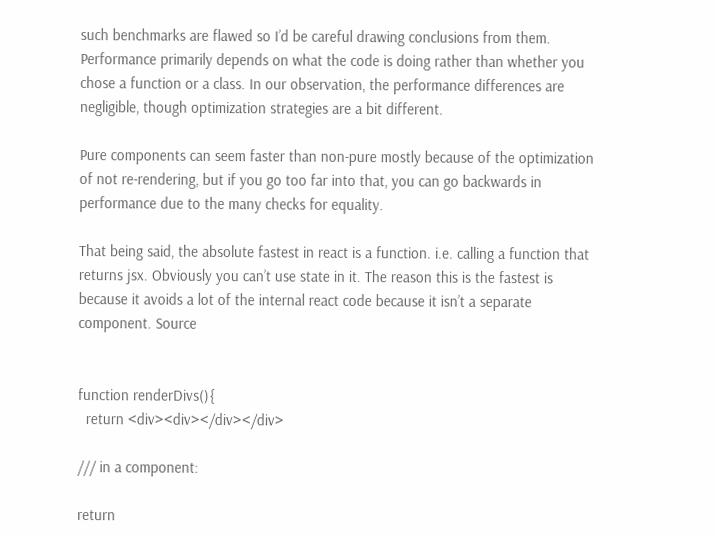such benchmarks are flawed so I’d be careful drawing conclusions from them. Performance primarily depends on what the code is doing rather than whether you chose a function or a class. In our observation, the performance differences are negligible, though optimization strategies are a bit different.

Pure components can seem faster than non-pure mostly because of the optimization of not re-rendering, but if you go too far into that, you can go backwards in performance due to the many checks for equality.

That being said, the absolute fastest in react is a function. i.e. calling a function that returns jsx. Obviously you can’t use state in it. The reason this is the fastest is because it avoids a lot of the internal react code because it isn’t a separate component. Source


function renderDivs(){
  return <div><div></div></div>

/// in a component:

return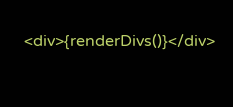<div>{renderDivs()}</div>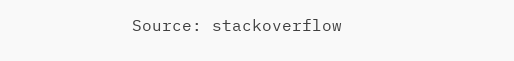Source: stackoverflow